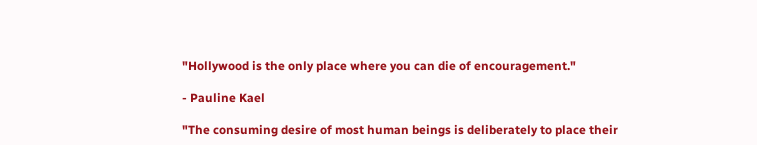"Hollywood is the only place where you can die of encouragement."

- Pauline Kael

"The consuming desire of most human beings is deliberately to place their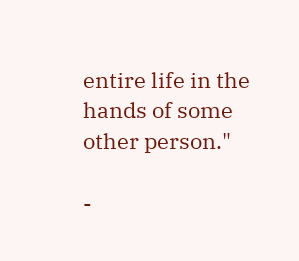entire life in the hands of some other person."

-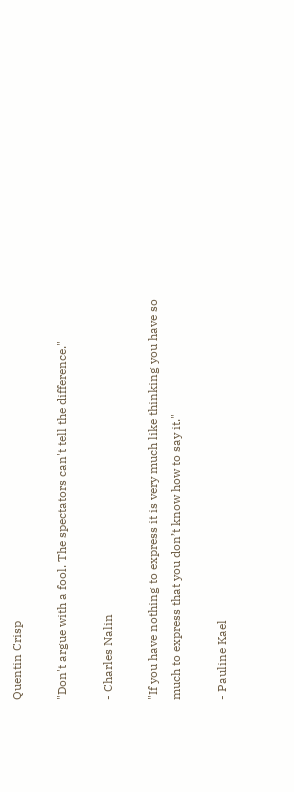Quentin Crisp

"Don't argue with a fool. The spectators can't tell the difference."

- Charles Nalin

"If you have nothing to express it is very much like thinking you have so much to express that you don’t know how to say it."

- Pauline Kael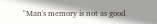"Man's memory is not as good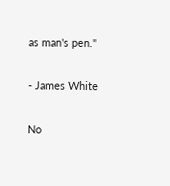as man's pen."

- James White

No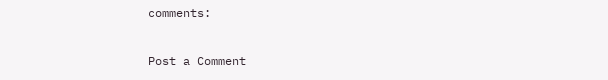comments:

Post a Comment